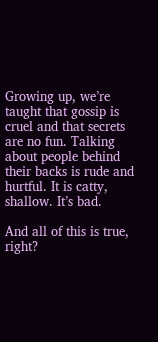Growing up, we’re taught that gossip is cruel and that secrets are no fun. Talking about people behind their backs is rude and hurtful. It is catty, shallow. It’s bad.

And all of this is true, right?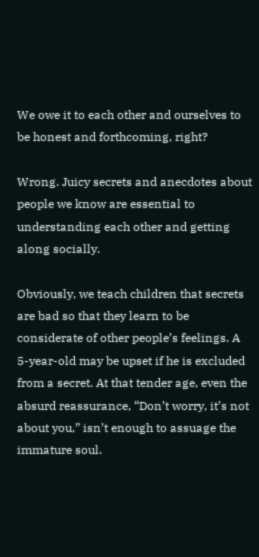We owe it to each other and ourselves to be honest and forthcoming, right?

Wrong. Juicy secrets and anecdotes about people we know are essential to understanding each other and getting along socially.

Obviously, we teach children that secrets are bad so that they learn to be considerate of other people’s feelings. A 5-year-old may be upset if he is excluded from a secret. At that tender age, even the absurd reassurance, “Don’t worry, it’s not about you,” isn’t enough to assuage the immature soul.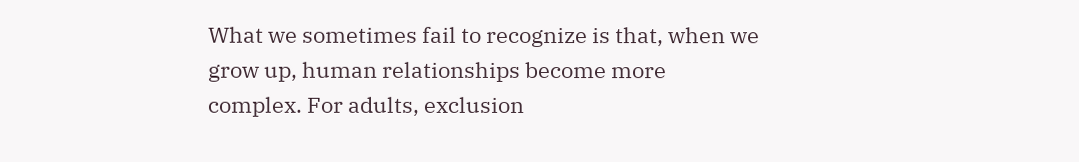What we sometimes fail to recognize is that, when we grow up, human relationships become more complex. For adults, exclusion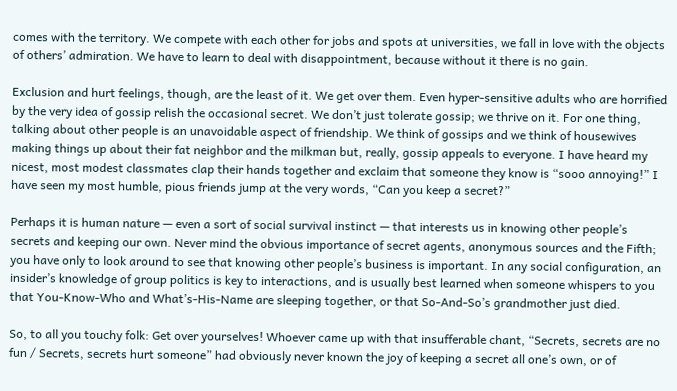comes with the territory. We compete with each other for jobs and spots at universities, we fall in love with the objects of others’ admiration. We have to learn to deal with disappointment, because without it there is no gain.

Exclusion and hurt feelings, though, are the least of it. We get over them. Even hyper-sensitive adults who are horrified by the very idea of gossip relish the occasional secret. We don’t just tolerate gossip; we thrive on it. For one thing, talking about other people is an unavoidable aspect of friendship. We think of gossips and we think of housewives making things up about their fat neighbor and the milkman but, really, gossip appeals to everyone. I have heard my nicest, most modest classmates clap their hands together and exclaim that someone they know is “sooo annoying!” I have seen my most humble, pious friends jump at the very words, “Can you keep a secret?”

Perhaps it is human nature — even a sort of social survival instinct — that interests us in knowing other people’s secrets and keeping our own. Never mind the obvious importance of secret agents, anonymous sources and the Fifth; you have only to look around to see that knowing other people’s business is important. In any social configuration, an insider’s knowledge of group politics is key to interactions, and is usually best learned when someone whispers to you that You-Know-Who and What’s-His-Name are sleeping together, or that So-And-So’s grandmother just died.

So, to all you touchy folk: Get over yourselves! Whoever came up with that insufferable chant, “Secrets, secrets are no fun / Secrets, secrets hurt someone” had obviously never known the joy of keeping a secret all one’s own, or of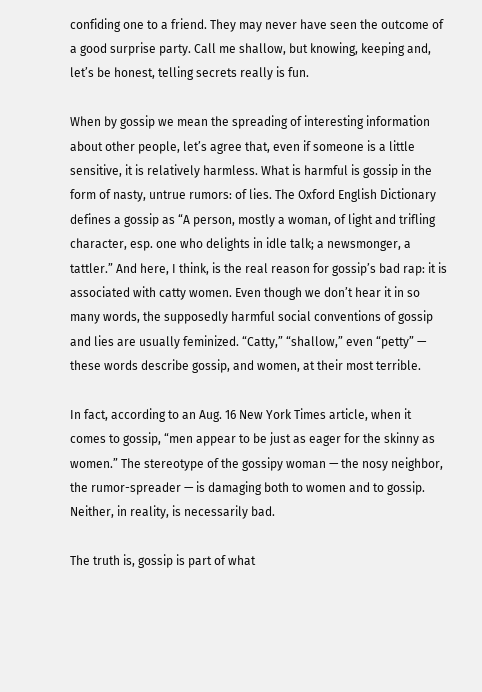confiding one to a friend. They may never have seen the outcome of a good surprise party. Call me shallow, but knowing, keeping and, let’s be honest, telling secrets really is fun.

When by gossip we mean the spreading of interesting information about other people, let’s agree that, even if someone is a little sensitive, it is relatively harmless. What is harmful is gossip in the form of nasty, untrue rumors: of lies. The Oxford English Dictionary defines a gossip as “A person, mostly a woman, of light and trifling character, esp. one who delights in idle talk; a newsmonger, a tattler.” And here, I think, is the real reason for gossip’s bad rap: it is associated with catty women. Even though we don’t hear it in so many words, the supposedly harmful social conventions of gossip and lies are usually feminized. “Catty,” “shallow,” even “petty” — these words describe gossip, and women, at their most terrible.

In fact, according to an Aug. 16 New York Times article, when it comes to gossip, “men appear to be just as eager for the skinny as women.” The stereotype of the gossipy woman — the nosy neighbor, the rumor-spreader — is damaging both to women and to gossip. Neither, in reality, is necessarily bad.

The truth is, gossip is part of what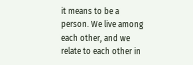it means to be a person. We live among each other, and we relate to each other in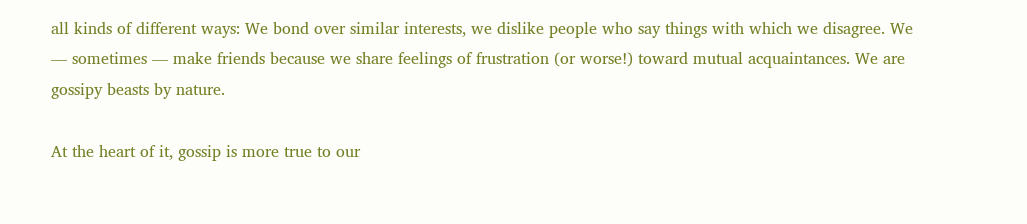all kinds of different ways: We bond over similar interests, we dislike people who say things with which we disagree. We — sometimes — make friends because we share feelings of frustration (or worse!) toward mutual acquaintances. We are gossipy beasts by nature.

At the heart of it, gossip is more true to our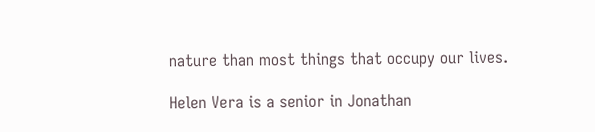nature than most things that occupy our lives.

Helen Vera is a senior in Jonathan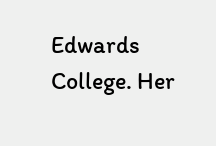Edwards College. Her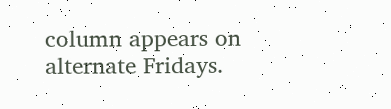column appears on alternate Fridays.